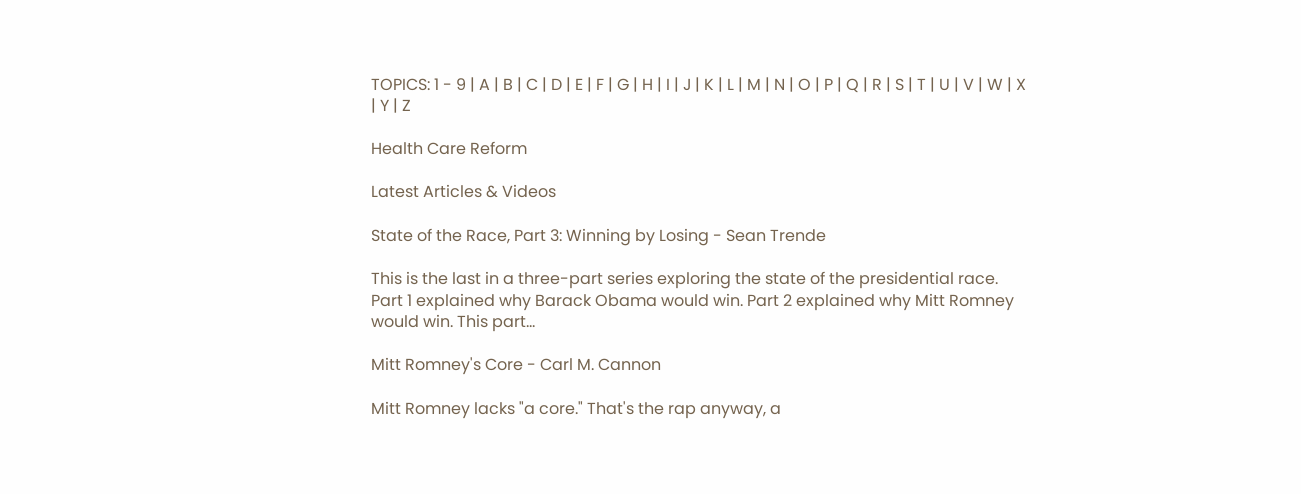TOPICS: 1 - 9 | A | B | C | D | E | F | G | H | I | J | K | L | M | N | O | P | Q | R | S | T | U | V | W | X | Y | Z

Health Care Reform

Latest Articles & Videos

State of the Race, Part 3: Winning by Losing - Sean Trende

This is the last in a three-part series exploring the state of the presidential race. Part 1 explained why Barack Obama would win. Part 2 explained why Mitt Romney would win. This part...

Mitt Romney's Core - Carl M. Cannon

Mitt Romney lacks "a core." That's the rap anyway, a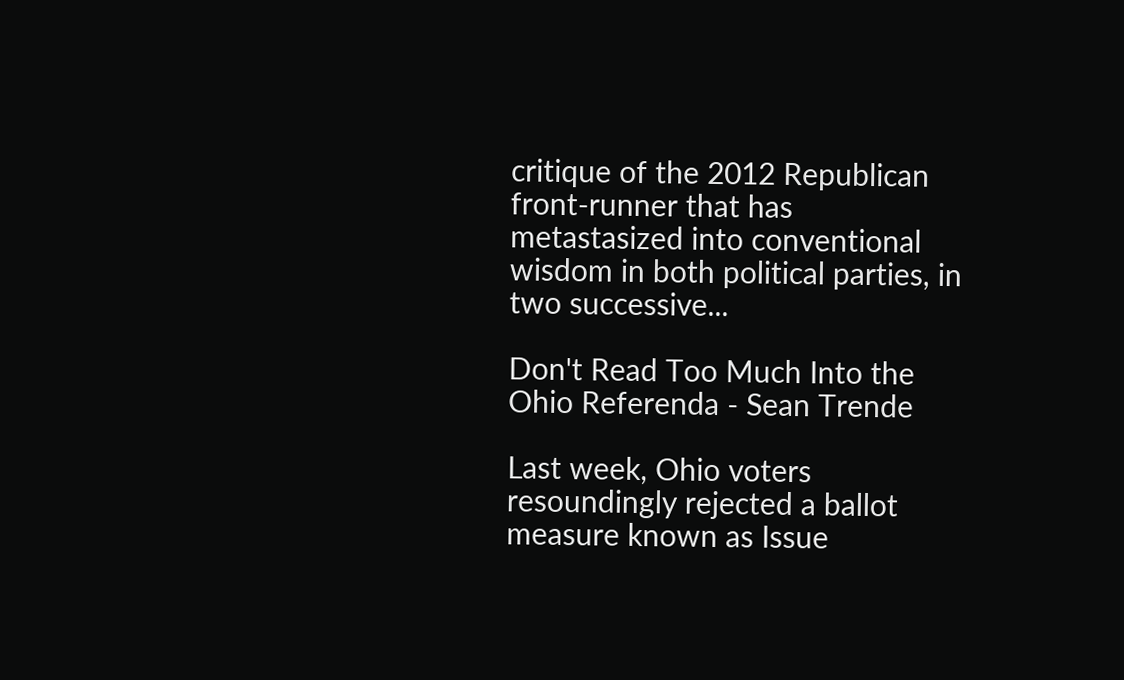critique of the 2012 Republican front-runner that has metastasized into conventional wisdom in both political parties, in two successive...

Don't Read Too Much Into the Ohio Referenda - Sean Trende

Last week, Ohio voters resoundingly rejected a ballot measure known as Issue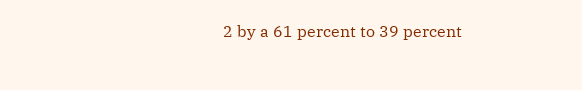2 by a 61 percent to 39 percent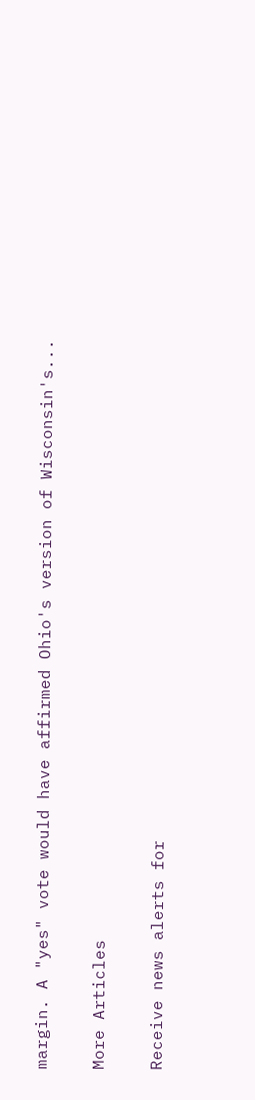margin. A "yes" vote would have affirmed Ohio's version of Wisconsin's...

More Articles

Receive news alerts for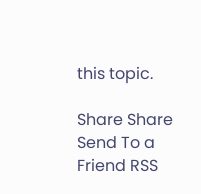this topic.

Share Share Send To a Friend RSS